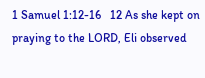1 Samuel 1:12-16   12 As she kept on praying to the LORD, Eli observed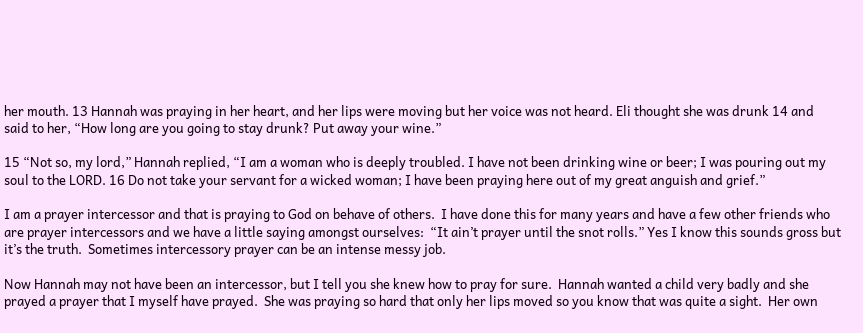her mouth. 13 Hannah was praying in her heart, and her lips were moving but her voice was not heard. Eli thought she was drunk 14 and said to her, “How long are you going to stay drunk? Put away your wine.”

15 “Not so, my lord,” Hannah replied, “I am a woman who is deeply troubled. I have not been drinking wine or beer; I was pouring out my soul to the LORD. 16 Do not take your servant for a wicked woman; I have been praying here out of my great anguish and grief.”

I am a prayer intercessor and that is praying to God on behave of others.  I have done this for many years and have a few other friends who are prayer intercessors and we have a little saying amongst ourselves:  “It ain’t prayer until the snot rolls.” Yes I know this sounds gross but it’s the truth.  Sometimes intercessory prayer can be an intense messy job.

Now Hannah may not have been an intercessor, but I tell you she knew how to pray for sure.  Hannah wanted a child very badly and she prayed a prayer that I myself have prayed.  She was praying so hard that only her lips moved so you know that was quite a sight.  Her own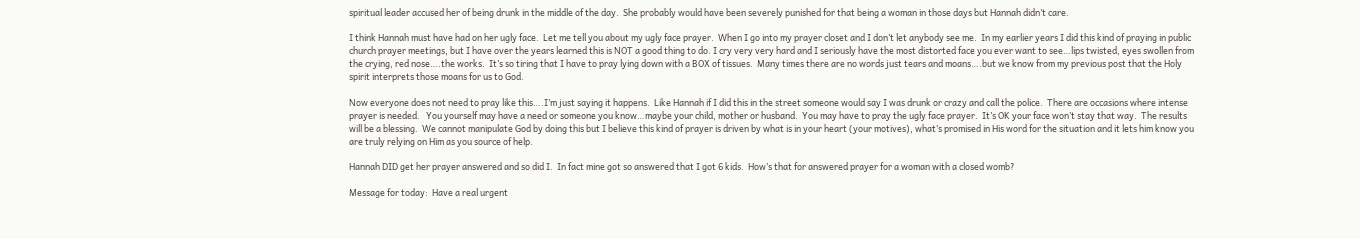spiritual leader accused her of being drunk in the middle of the day.  She probably would have been severely punished for that being a woman in those days but Hannah didn’t care.

I think Hannah must have had on her ugly face.  Let me tell you about my ugly face prayer.  When I go into my prayer closet and I don’t let anybody see me.  In my earlier years I did this kind of praying in public church prayer meetings, but I have over the years learned this is NOT a good thing to do. I cry very very hard and I seriously have the most distorted face you ever want to see…lips twisted, eyes swollen from the crying, red nose….the works.  It’s so tiring that I have to pray lying down with a BOX of tissues.  Many times there are no words just tears and moans….but we know from my previous post that the Holy spirit interprets those moans for us to God.

Now everyone does not need to pray like this….I’m just saying it happens.  Like Hannah if I did this in the street someone would say I was drunk or crazy and call the police.  There are occasions where intense prayer is needed.   You yourself may have a need or someone you know…maybe your child, mother or husband.  You may have to pray the ugly face prayer.  It’s OK your face won’t stay that way.  The results will be a blessing.  We cannot manipulate God by doing this but I believe this kind of prayer is driven by what is in your heart (your motives), what’s promised in His word for the situation and it lets him know you are truly relying on Him as you source of help.

Hannah DID get her prayer answered and so did I.  In fact mine got so answered that I got 6 kids.  How’s that for answered prayer for a woman with a closed womb?

Message for today:  Have a real urgent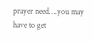prayer need….you may have to get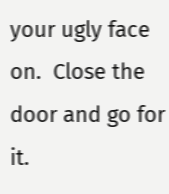your ugly face on.  Close the door and go for it.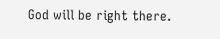God will be right there.